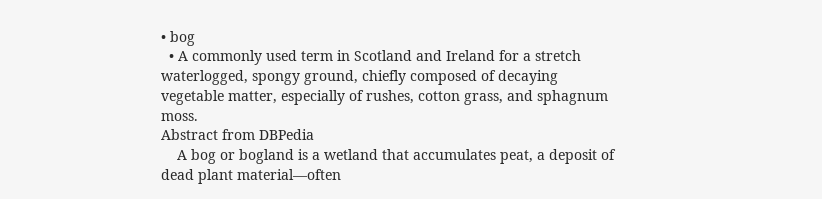• bog
  • A commonly used term in Scotland and Ireland for a stretch waterlogged, spongy ground, chiefly composed of decaying vegetable matter, especially of rushes, cotton grass, and sphagnum moss.
Abstract from DBPedia
    A bog or bogland is a wetland that accumulates peat, a deposit of dead plant material—often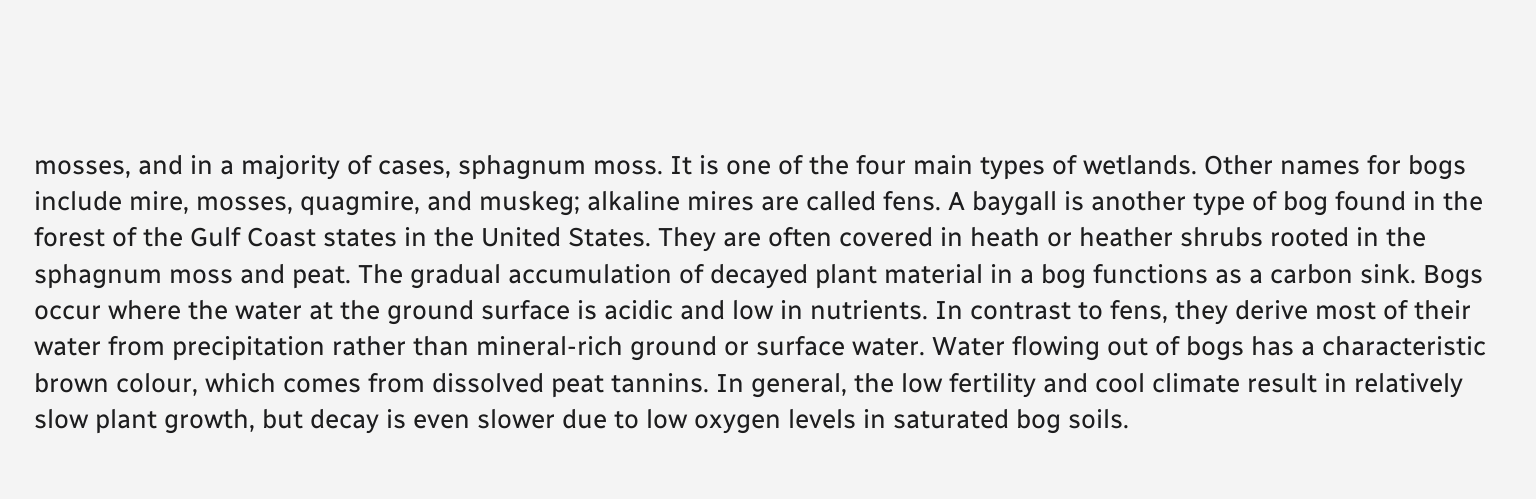mosses, and in a majority of cases, sphagnum moss. It is one of the four main types of wetlands. Other names for bogs include mire, mosses, quagmire, and muskeg; alkaline mires are called fens. A baygall is another type of bog found in the forest of the Gulf Coast states in the United States. They are often covered in heath or heather shrubs rooted in the sphagnum moss and peat. The gradual accumulation of decayed plant material in a bog functions as a carbon sink. Bogs occur where the water at the ground surface is acidic and low in nutrients. In contrast to fens, they derive most of their water from precipitation rather than mineral-rich ground or surface water. Water flowing out of bogs has a characteristic brown colour, which comes from dissolved peat tannins. In general, the low fertility and cool climate result in relatively slow plant growth, but decay is even slower due to low oxygen levels in saturated bog soils.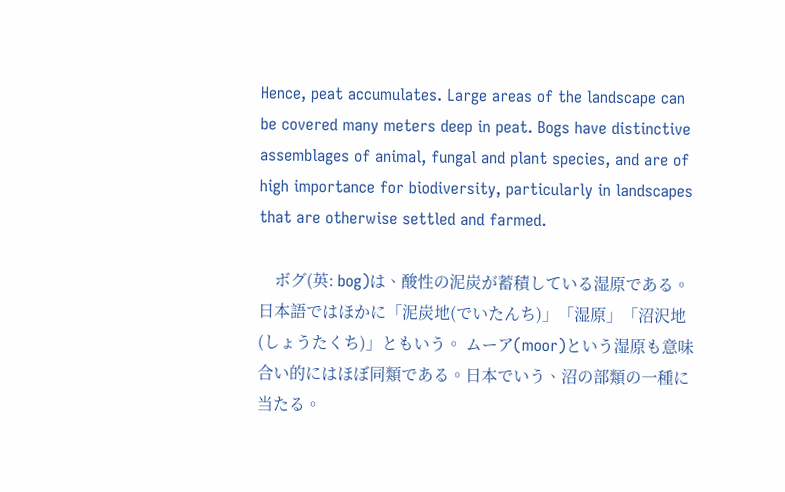Hence, peat accumulates. Large areas of the landscape can be covered many meters deep in peat. Bogs have distinctive assemblages of animal, fungal and plant species, and are of high importance for biodiversity, particularly in landscapes that are otherwise settled and farmed.

    ボグ(英: bog)は、酸性の泥炭が蓄積している湿原である。日本語ではほかに「泥炭地(でいたんち)」「湿原」「沼沢地(しょうたくち)」ともいう。 ムーア(moor)という湿原も意味合い的にはほぼ同類である。日本でいう、沼の部類の一種に当たる。